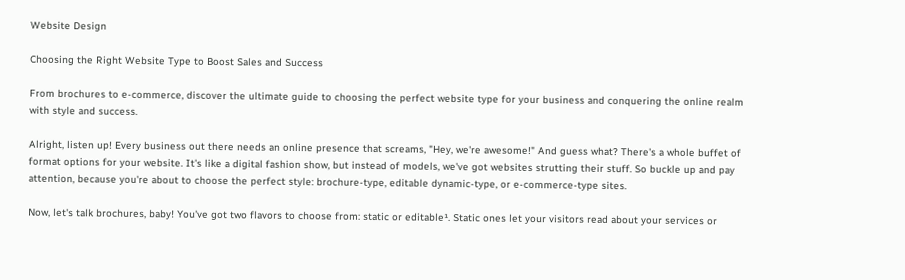Website Design

Choosing the Right Website Type to Boost Sales and Success

From brochures to e-commerce, discover the ultimate guide to choosing the perfect website type for your business and conquering the online realm with style and success.

Alright, listen up! Every business out there needs an online presence that screams, "Hey, we're awesome!" And guess what? There's a whole buffet of format options for your website. It's like a digital fashion show, but instead of models, we've got websites strutting their stuff. So buckle up and pay attention, because you're about to choose the perfect style: brochure-type, editable dynamic-type, or e-commerce-type sites.

Now, let's talk brochures, baby! You've got two flavors to choose from: static or editable¹. Static ones let your visitors read about your services or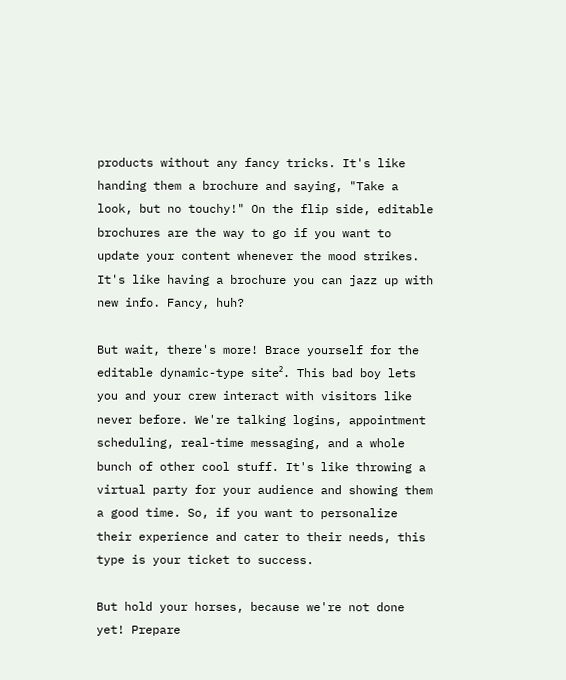products without any fancy tricks. It's like handing them a brochure and saying, "Take a look, but no touchy!" On the flip side, editable brochures are the way to go if you want to update your content whenever the mood strikes. It's like having a brochure you can jazz up with new info. Fancy, huh?

But wait, there's more! Brace yourself for the editable dynamic-type site². This bad boy lets you and your crew interact with visitors like never before. We're talking logins, appointment scheduling, real-time messaging, and a whole bunch of other cool stuff. It's like throwing a virtual party for your audience and showing them a good time. So, if you want to personalize their experience and cater to their needs, this type is your ticket to success.

But hold your horses, because we're not done yet! Prepare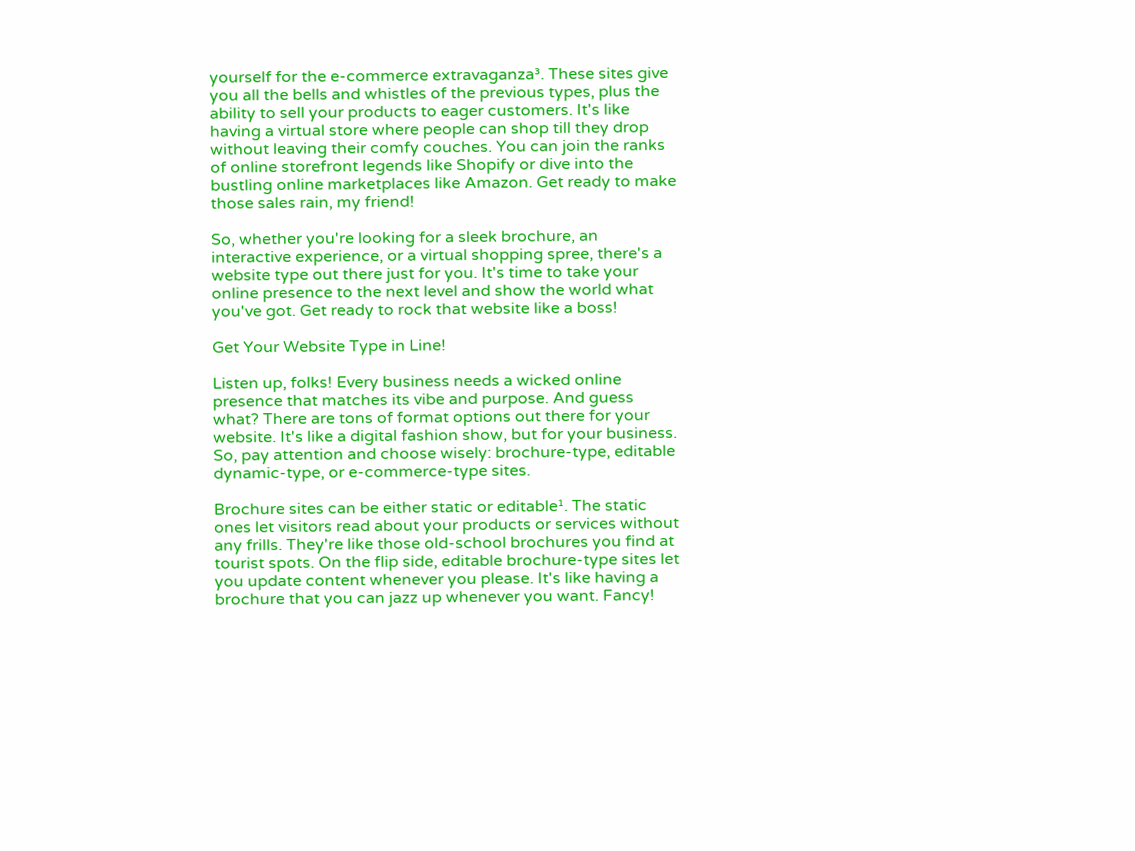yourself for the e-commerce extravaganza³. These sites give you all the bells and whistles of the previous types, plus the ability to sell your products to eager customers. It's like having a virtual store where people can shop till they drop without leaving their comfy couches. You can join the ranks of online storefront legends like Shopify or dive into the bustling online marketplaces like Amazon. Get ready to make those sales rain, my friend!

So, whether you're looking for a sleek brochure, an interactive experience, or a virtual shopping spree, there's a website type out there just for you. It's time to take your online presence to the next level and show the world what you've got. Get ready to rock that website like a boss!

Get Your Website Type in Line!

Listen up, folks! Every business needs a wicked online presence that matches its vibe and purpose. And guess what? There are tons of format options out there for your website. It's like a digital fashion show, but for your business. So, pay attention and choose wisely: brochure-type, editable dynamic-type, or e-commerce-type sites.

Brochure sites can be either static or editable¹. The static ones let visitors read about your products or services without any frills. They're like those old-school brochures you find at tourist spots. On the flip side, editable brochure-type sites let you update content whenever you please. It's like having a brochure that you can jazz up whenever you want. Fancy!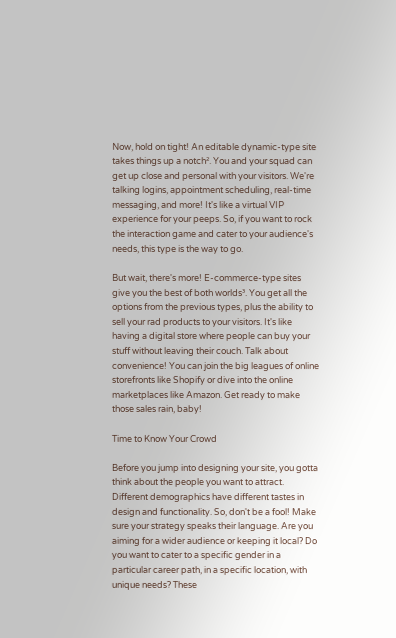Now, hold on tight! An editable dynamic-type site takes things up a notch². You and your squad can get up close and personal with your visitors. We're talking logins, appointment scheduling, real-time messaging, and more! It's like a virtual VIP experience for your peeps. So, if you want to rock the interaction game and cater to your audience's needs, this type is the way to go.

But wait, there's more! E-commerce-type sites give you the best of both worlds³. You get all the options from the previous types, plus the ability to sell your rad products to your visitors. It's like having a digital store where people can buy your stuff without leaving their couch. Talk about convenience! You can join the big leagues of online storefronts like Shopify or dive into the online marketplaces like Amazon. Get ready to make those sales rain, baby!

Time to Know Your Crowd

Before you jump into designing your site, you gotta think about the people you want to attract. Different demographics have different tastes in design and functionality. So, don't be a fool! Make sure your strategy speaks their language. Are you aiming for a wider audience or keeping it local? Do you want to cater to a specific gender in a particular career path, in a specific location, with unique needs? These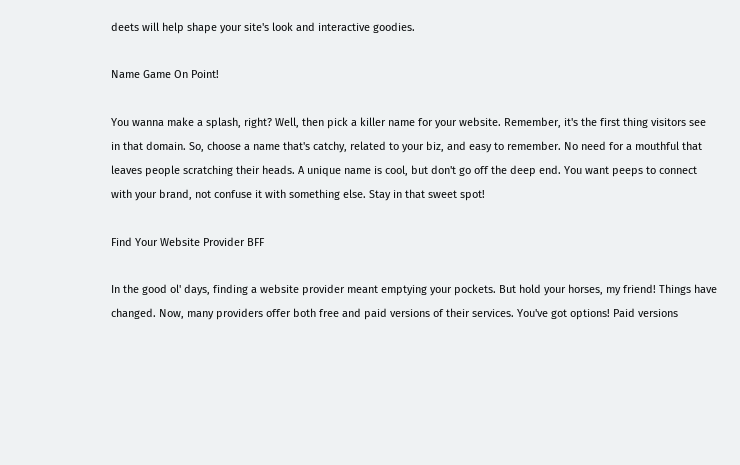deets will help shape your site's look and interactive goodies.

Name Game On Point!

You wanna make a splash, right? Well, then pick a killer name for your website. Remember, it's the first thing visitors see in that domain. So, choose a name that's catchy, related to your biz, and easy to remember. No need for a mouthful that leaves people scratching their heads. A unique name is cool, but don't go off the deep end. You want peeps to connect with your brand, not confuse it with something else. Stay in that sweet spot!

Find Your Website Provider BFF

In the good ol' days, finding a website provider meant emptying your pockets. But hold your horses, my friend! Things have changed. Now, many providers offer both free and paid versions of their services. You've got options! Paid versions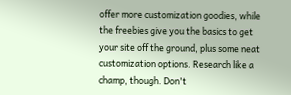offer more customization goodies, while the freebies give you the basics to get your site off the ground, plus some neat customization options. Research like a champ, though. Don't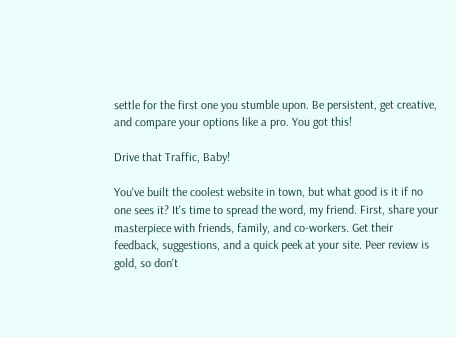settle for the first one you stumble upon. Be persistent, get creative, and compare your options like a pro. You got this!

Drive that Traffic, Baby!

You've built the coolest website in town, but what good is it if no one sees it? It's time to spread the word, my friend. First, share your masterpiece with friends, family, and co-workers. Get their feedback, suggestions, and a quick peek at your site. Peer review is gold, so don't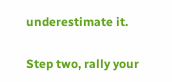underestimate it.

Step two, rally your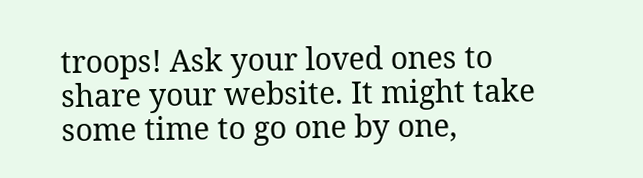troops! Ask your loved ones to share your website. It might take some time to go one by one,